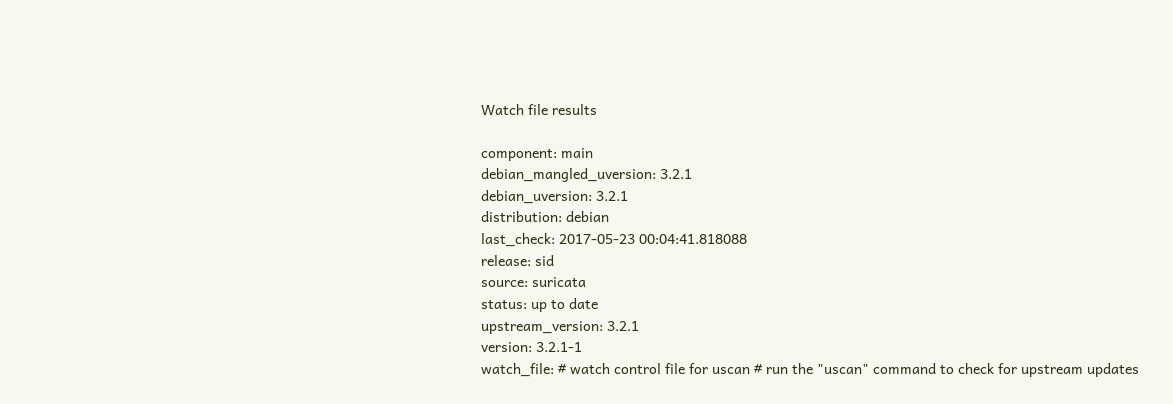Watch file results

component: main
debian_mangled_uversion: 3.2.1
debian_uversion: 3.2.1
distribution: debian
last_check: 2017-05-23 00:04:41.818088
release: sid
source: suricata
status: up to date
upstream_version: 3.2.1
version: 3.2.1-1
watch_file: # watch control file for uscan # run the "uscan" command to check for upstream updates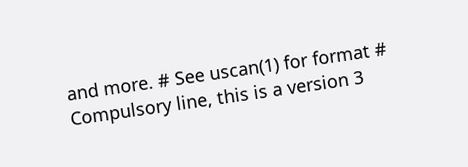and more. # See uscan(1) for format # Compulsory line, this is a version 3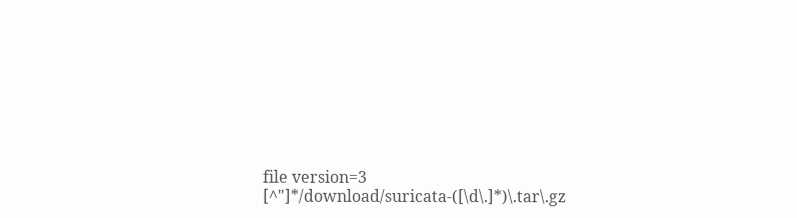file version=3 [^"]*/download/suricata-([\d\.]*)\.tar\.gz